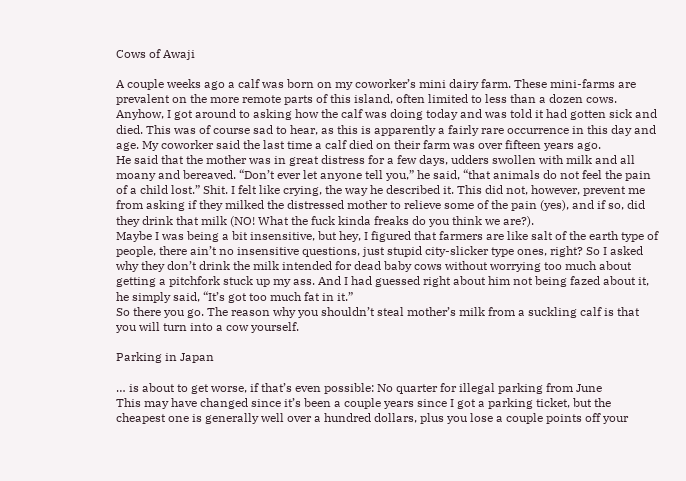Cows of Awaji

A couple weeks ago a calf was born on my coworker’s mini dairy farm. These mini-farms are prevalent on the more remote parts of this island, often limited to less than a dozen cows. Anyhow, I got around to asking how the calf was doing today and was told it had gotten sick and died. This was of course sad to hear, as this is apparently a fairly rare occurrence in this day and age. My coworker said the last time a calf died on their farm was over fifteen years ago.
He said that the mother was in great distress for a few days, udders swollen with milk and all moany and bereaved. “Don’t ever let anyone tell you,” he said, “that animals do not feel the pain of a child lost.” Shit. I felt like crying, the way he described it. This did not, however, prevent me from asking if they milked the distressed mother to relieve some of the pain (yes), and if so, did they drink that milk (NO! What the fuck kinda freaks do you think we are?).
Maybe I was being a bit insensitive, but hey, I figured that farmers are like salt of the earth type of people, there ain’t no insensitive questions, just stupid city-slicker type ones, right? So I asked why they don’t drink the milk intended for dead baby cows without worrying too much about getting a pitchfork stuck up my ass. And I had guessed right about him not being fazed about it, he simply said, “It’s got too much fat in it.”
So there you go. The reason why you shouldn’t steal mother’s milk from a suckling calf is that you will turn into a cow yourself.

Parking in Japan

… is about to get worse, if that’s even possible: No quarter for illegal parking from June
This may have changed since it’s been a couple years since I got a parking ticket, but the cheapest one is generally well over a hundred dollars, plus you lose a couple points off your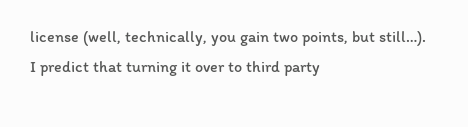license (well, technically, you gain two points, but still…).
I predict that turning it over to third party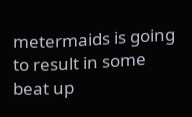metermaids is going to result in some beat up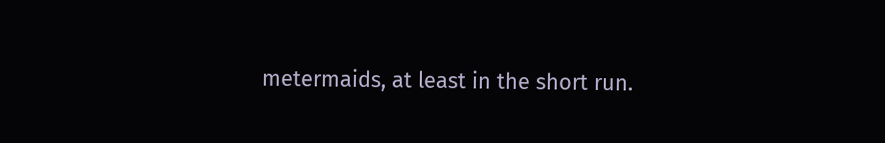metermaids, at least in the short run.